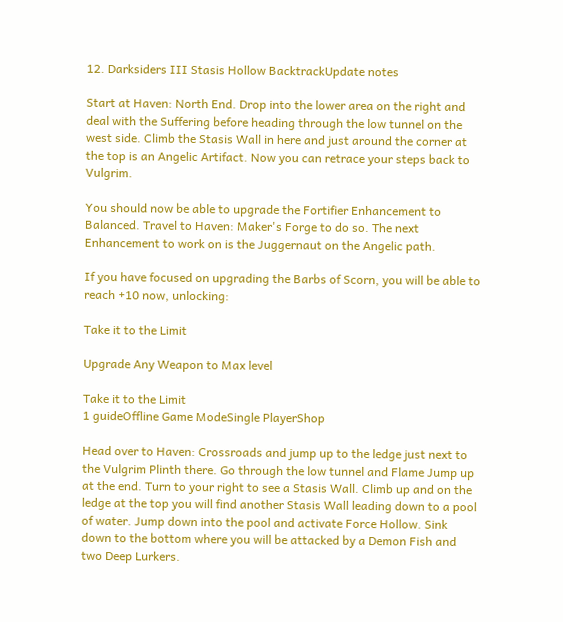12. Darksiders III Stasis Hollow BacktrackUpdate notes

Start at Haven: North End. Drop into the lower area on the right and deal with the Suffering before heading through the low tunnel on the west side. Climb the Stasis Wall in here and just around the corner at the top is an Angelic Artifact. Now you can retrace your steps back to Vulgrim.

You should now be able to upgrade the Fortifier Enhancement to Balanced. Travel to Haven: Maker's Forge to do so. The next Enhancement to work on is the Juggernaut on the Angelic path.

If you have focused on upgrading the Barbs of Scorn, you will be able to reach +10 now, unlocking:

Take it to the Limit

Upgrade Any Weapon to Max level

Take it to the Limit
1 guideOffline Game ModeSingle PlayerShop

Head over to Haven: Crossroads and jump up to the ledge just next to the Vulgrim Plinth there. Go through the low tunnel and Flame Jump up at the end. Turn to your right to see a Stasis Wall. Climb up and on the ledge at the top you will find another Stasis Wall leading down to a pool of water. Jump down into the pool and activate Force Hollow. Sink down to the bottom where you will be attacked by a Demon Fish and two Deep Lurkers.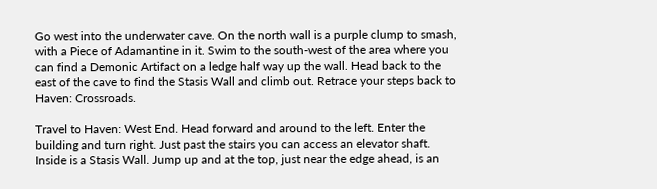Go west into the underwater cave. On the north wall is a purple clump to smash, with a Piece of Adamantine in it. Swim to the south-west of the area where you can find a Demonic Artifact on a ledge half way up the wall. Head back to the east of the cave to find the Stasis Wall and climb out. Retrace your steps back to Haven: Crossroads.

Travel to Haven: West End. Head forward and around to the left. Enter the building and turn right. Just past the stairs you can access an elevator shaft. Inside is a Stasis Wall. Jump up and at the top, just near the edge ahead, is an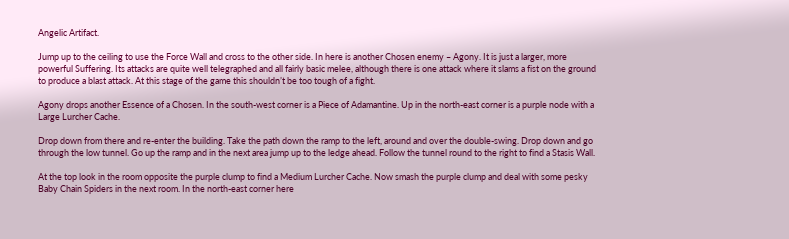Angelic Artifact.

Jump up to the ceiling to use the Force Wall and cross to the other side. In here is another Chosen enemy – Agony. It is just a larger, more powerful Suffering. Its attacks are quite well telegraphed and all fairly basic melee, although there is one attack where it slams a fist on the ground to produce a blast attack. At this stage of the game this shouldn’t be too tough of a fight.

Agony drops another Essence of a Chosen. In the south-west corner is a Piece of Adamantine. Up in the north-east corner is a purple node with a Large Lurcher Cache.

Drop down from there and re-enter the building. Take the path down the ramp to the left, around and over the double-swing. Drop down and go through the low tunnel. Go up the ramp and in the next area jump up to the ledge ahead. Follow the tunnel round to the right to find a Stasis Wall.

At the top look in the room opposite the purple clump to find a Medium Lurcher Cache. Now smash the purple clump and deal with some pesky Baby Chain Spiders in the next room. In the north-east corner here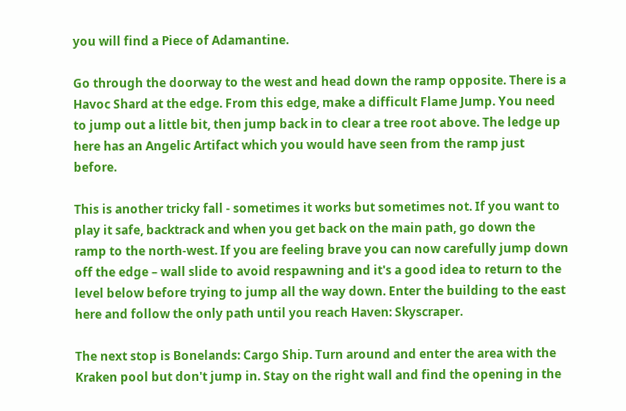you will find a Piece of Adamantine.

Go through the doorway to the west and head down the ramp opposite. There is a Havoc Shard at the edge. From this edge, make a difficult Flame Jump. You need to jump out a little bit, then jump back in to clear a tree root above. The ledge up here has an Angelic Artifact which you would have seen from the ramp just before.

This is another tricky fall - sometimes it works but sometimes not. If you want to play it safe, backtrack and when you get back on the main path, go down the ramp to the north-west. If you are feeling brave you can now carefully jump down off the edge – wall slide to avoid respawning and it's a good idea to return to the level below before trying to jump all the way down. Enter the building to the east here and follow the only path until you reach Haven: Skyscraper.

The next stop is Bonelands: Cargo Ship. Turn around and enter the area with the Kraken pool but don't jump in. Stay on the right wall and find the opening in the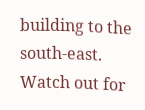building to the south-east. Watch out for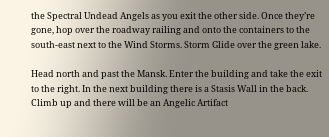the Spectral Undead Angels as you exit the other side. Once they’re gone, hop over the roadway railing and onto the containers to the south-east next to the Wind Storms. Storm Glide over the green lake.

Head north and past the Mansk. Enter the building and take the exit to the right. In the next building there is a Stasis Wall in the back. Climb up and there will be an Angelic Artifact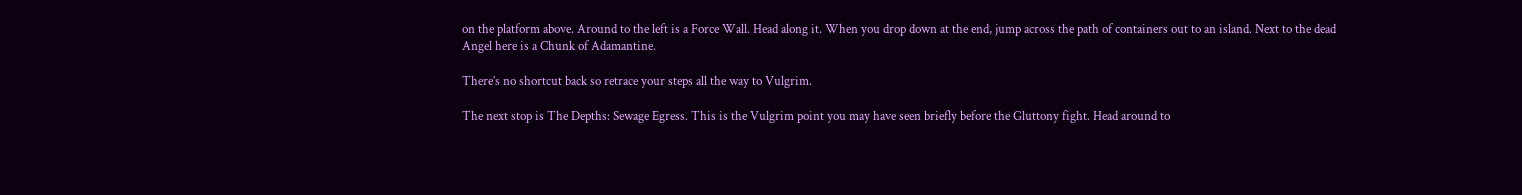on the platform above. Around to the left is a Force Wall. Head along it. When you drop down at the end, jump across the path of containers out to an island. Next to the dead Angel here is a Chunk of Adamantine.

There’s no shortcut back so retrace your steps all the way to Vulgrim.

The next stop is The Depths: Sewage Egress. This is the Vulgrim point you may have seen briefly before the Gluttony fight. Head around to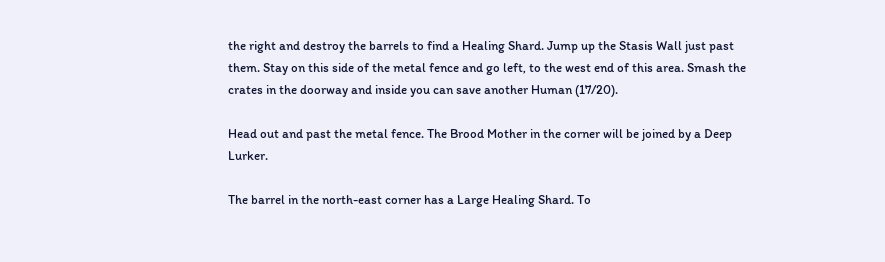the right and destroy the barrels to find a Healing Shard. Jump up the Stasis Wall just past them. Stay on this side of the metal fence and go left, to the west end of this area. Smash the crates in the doorway and inside you can save another Human (17/20).

Head out and past the metal fence. The Brood Mother in the corner will be joined by a Deep Lurker.

The barrel in the north-east corner has a Large Healing Shard. To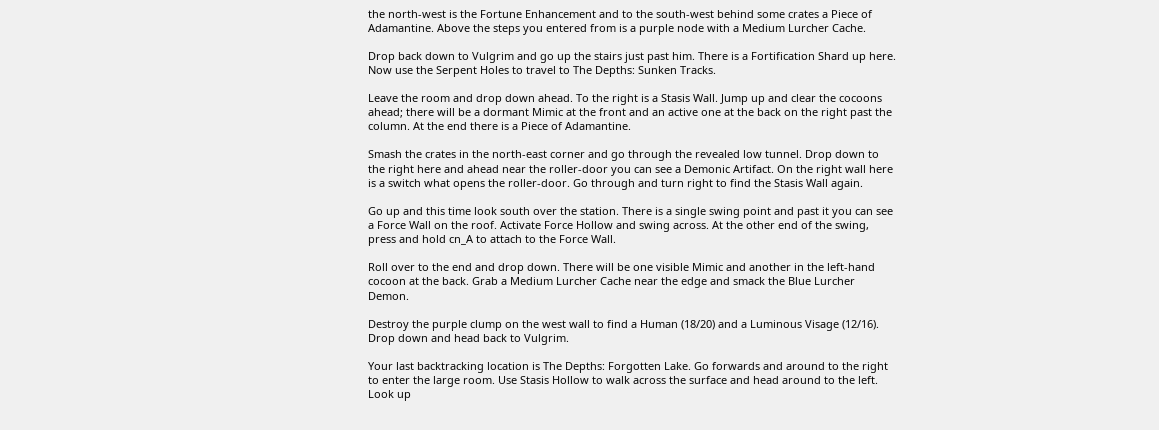the north-west is the Fortune Enhancement and to the south-west behind some crates a Piece of Adamantine. Above the steps you entered from is a purple node with a Medium Lurcher Cache.

Drop back down to Vulgrim and go up the stairs just past him. There is a Fortification Shard up here. Now use the Serpent Holes to travel to The Depths: Sunken Tracks.

Leave the room and drop down ahead. To the right is a Stasis Wall. Jump up and clear the cocoons ahead; there will be a dormant Mimic at the front and an active one at the back on the right past the column. At the end there is a Piece of Adamantine.

Smash the crates in the north-east corner and go through the revealed low tunnel. Drop down to the right here and ahead near the roller-door you can see a Demonic Artifact. On the right wall here is a switch what opens the roller-door. Go through and turn right to find the Stasis Wall again.

Go up and this time look south over the station. There is a single swing point and past it you can see a Force Wall on the roof. Activate Force Hollow and swing across. At the other end of the swing, press and hold cn_A to attach to the Force Wall.

Roll over to the end and drop down. There will be one visible Mimic and another in the left-hand cocoon at the back. Grab a Medium Lurcher Cache near the edge and smack the Blue Lurcher Demon.

Destroy the purple clump on the west wall to find a Human (18/20) and a Luminous Visage (12/16). Drop down and head back to Vulgrim.

Your last backtracking location is The Depths: Forgotten Lake. Go forwards and around to the right to enter the large room. Use Stasis Hollow to walk across the surface and head around to the left. Look up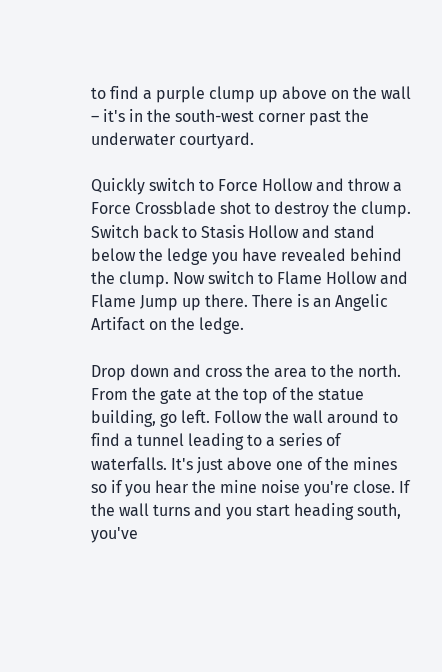to find a purple clump up above on the wall – it's in the south-west corner past the underwater courtyard.

Quickly switch to Force Hollow and throw a Force Crossblade shot to destroy the clump. Switch back to Stasis Hollow and stand below the ledge you have revealed behind the clump. Now switch to Flame Hollow and Flame Jump up there. There is an Angelic Artifact on the ledge.

Drop down and cross the area to the north. From the gate at the top of the statue building, go left. Follow the wall around to find a tunnel leading to a series of waterfalls. It's just above one of the mines so if you hear the mine noise you're close. If the wall turns and you start heading south, you've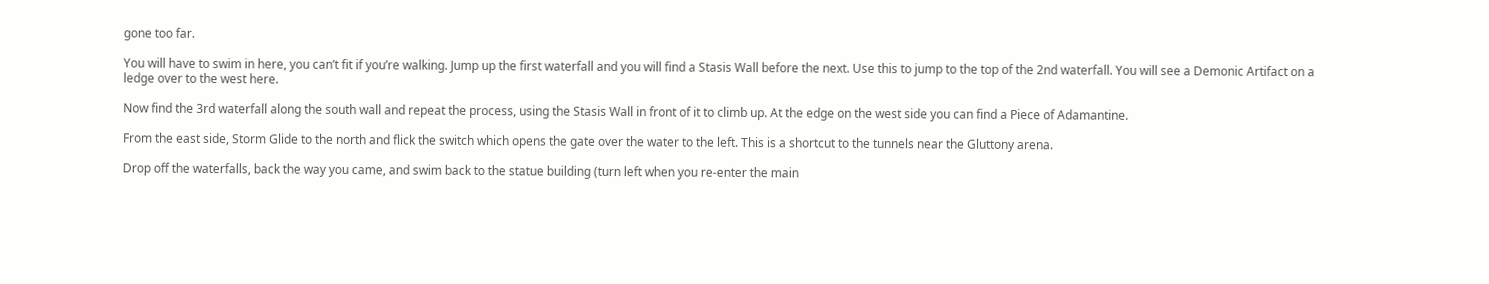gone too far.

You will have to swim in here, you can’t fit if you’re walking. Jump up the first waterfall and you will find a Stasis Wall before the next. Use this to jump to the top of the 2nd waterfall. You will see a Demonic Artifact on a ledge over to the west here.

Now find the 3rd waterfall along the south wall and repeat the process, using the Stasis Wall in front of it to climb up. At the edge on the west side you can find a Piece of Adamantine.

From the east side, Storm Glide to the north and flick the switch which opens the gate over the water to the left. This is a shortcut to the tunnels near the Gluttony arena.

Drop off the waterfalls, back the way you came, and swim back to the statue building (turn left when you re-enter the main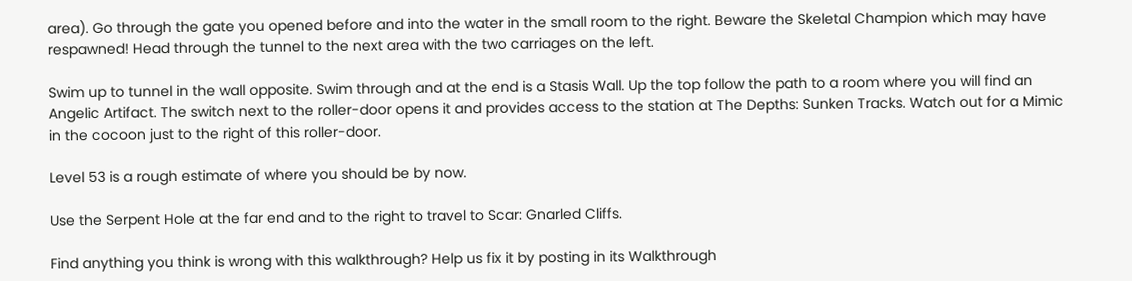area). Go through the gate you opened before and into the water in the small room to the right. Beware the Skeletal Champion which may have respawned! Head through the tunnel to the next area with the two carriages on the left.

Swim up to tunnel in the wall opposite. Swim through and at the end is a Stasis Wall. Up the top follow the path to a room where you will find an Angelic Artifact. The switch next to the roller-door opens it and provides access to the station at The Depths: Sunken Tracks. Watch out for a Mimic in the cocoon just to the right of this roller-door.

Level 53 is a rough estimate of where you should be by now.

Use the Serpent Hole at the far end and to the right to travel to Scar: Gnarled Cliffs.

Find anything you think is wrong with this walkthrough? Help us fix it by posting in its Walkthrough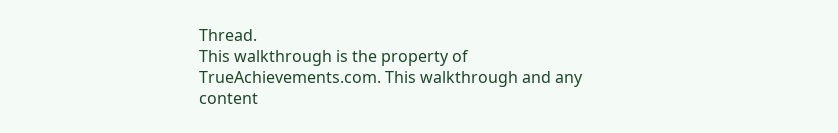Thread.
This walkthrough is the property of TrueAchievements.com. This walkthrough and any content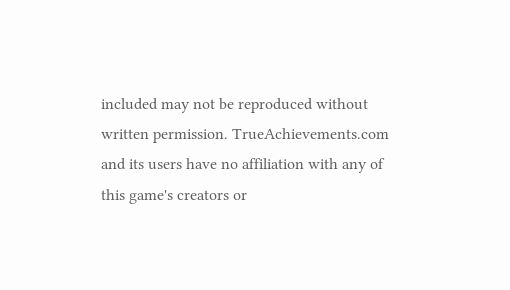included may not be reproduced without written permission. TrueAchievements.com and its users have no affiliation with any of this game's creators or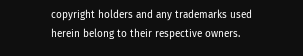copyright holders and any trademarks used herein belong to their respective owners.